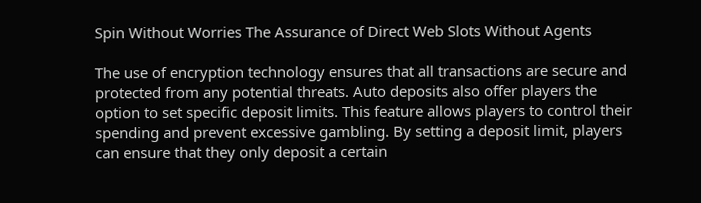Spin Without Worries The Assurance of Direct Web Slots Without Agents

The use of encryption technology ensures that all transactions are secure and protected from any potential threats. Auto deposits also offer players the option to set specific deposit limits. This feature allows players to control their spending and prevent excessive gambling. By setting a deposit limit, players can ensure that they only deposit a certain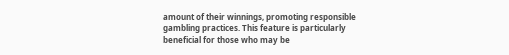amount of their winnings, promoting responsible gambling practices. This feature is particularly beneficial for those who may be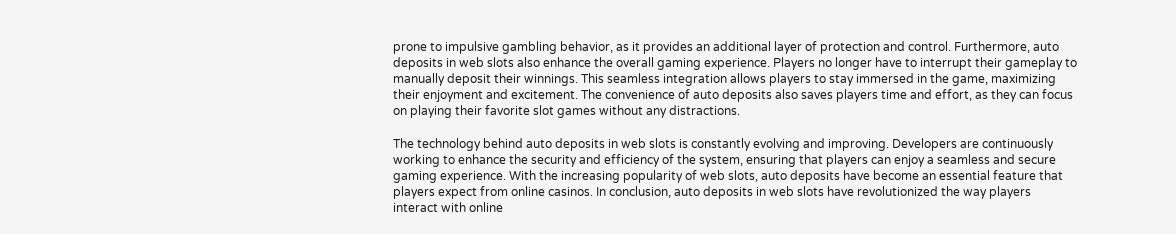prone to impulsive gambling behavior, as it provides an additional layer of protection and control. Furthermore, auto deposits in web slots also enhance the overall gaming experience. Players no longer have to interrupt their gameplay to manually deposit their winnings. This seamless integration allows players to stay immersed in the game, maximizing their enjoyment and excitement. The convenience of auto deposits also saves players time and effort, as they can focus on playing their favorite slot games without any distractions.

The technology behind auto deposits in web slots is constantly evolving and improving. Developers are continuously working to enhance the security and efficiency of the system, ensuring that players can enjoy a seamless and secure gaming experience. With the increasing popularity of web slots, auto deposits have become an essential feature that players expect from online casinos. In conclusion, auto deposits in web slots have revolutionized the way players interact with online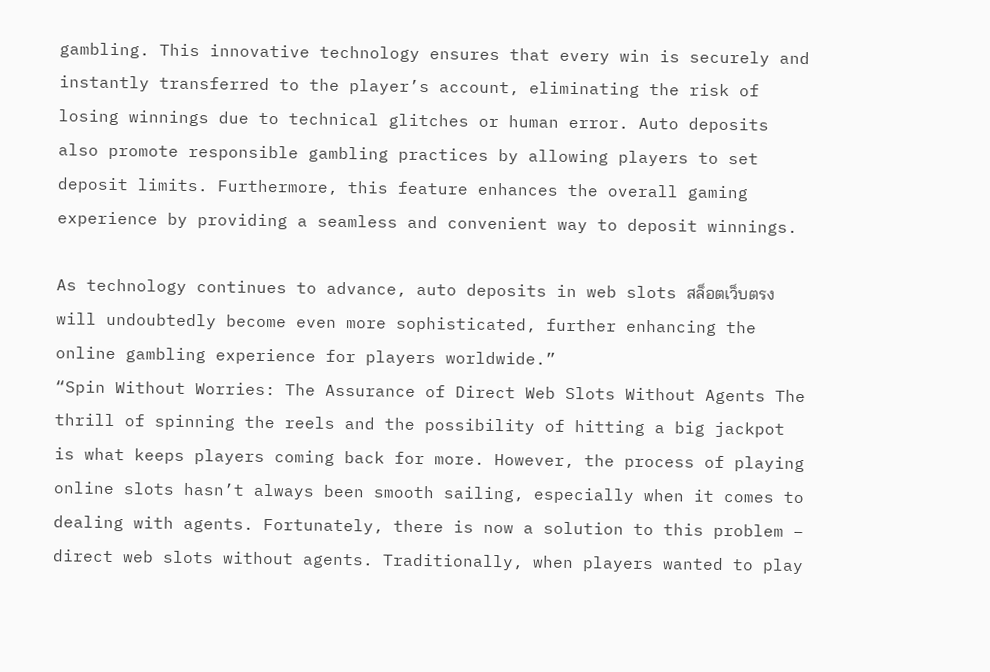gambling. This innovative technology ensures that every win is securely and instantly transferred to the player’s account, eliminating the risk of losing winnings due to technical glitches or human error. Auto deposits also promote responsible gambling practices by allowing players to set deposit limits. Furthermore, this feature enhances the overall gaming experience by providing a seamless and convenient way to deposit winnings.

As technology continues to advance, auto deposits in web slots สล็อตเว็บตรง will undoubtedly become even more sophisticated, further enhancing the online gambling experience for players worldwide.”
“Spin Without Worries: The Assurance of Direct Web Slots Without Agents The thrill of spinning the reels and the possibility of hitting a big jackpot is what keeps players coming back for more. However, the process of playing online slots hasn’t always been smooth sailing, especially when it comes to dealing with agents. Fortunately, there is now a solution to this problem – direct web slots without agents. Traditionally, when players wanted to play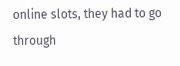online slots, they had to go through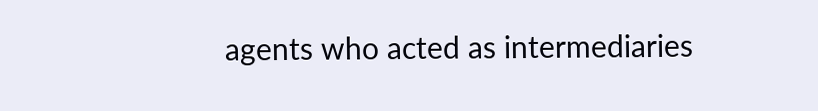agents who acted as intermediaries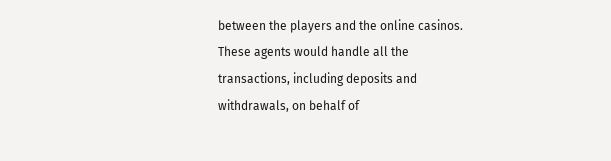between the players and the online casinos. These agents would handle all the transactions, including deposits and withdrawals, on behalf of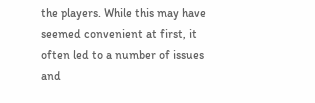the players. While this may have seemed convenient at first, it often led to a number of issues and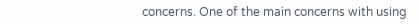concerns. One of the main concerns with using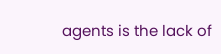agents is the lack of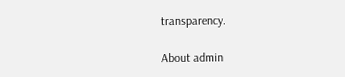transparency.

About admin